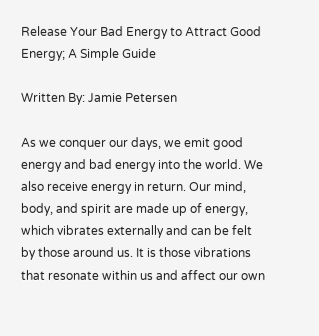Release Your Bad Energy to Attract Good Energy; A Simple Guide

Written By: Jamie Petersen

As we conquer our days, we emit good energy and bad energy into the world. We also receive energy in return. Our mind, body, and spirit are made up of energy, which vibrates externally and can be felt by those around us. It is those vibrations that resonate within us and affect our own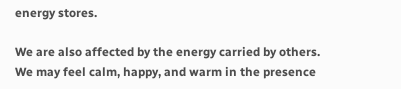energy stores.

We are also affected by the energy carried by others. We may feel calm, happy, and warm in the presence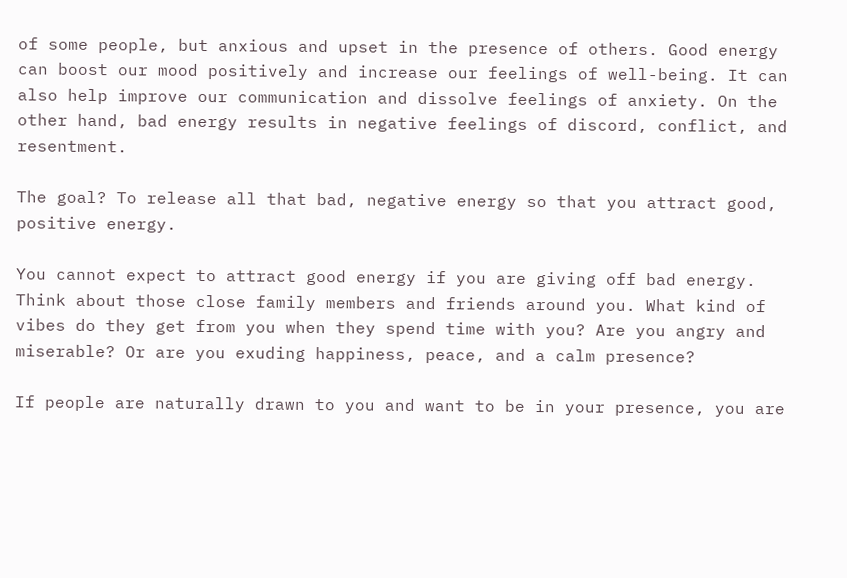of some people, but anxious and upset in the presence of others. Good energy can boost our mood positively and increase our feelings of well-being. It can also help improve our communication and dissolve feelings of anxiety. On the other hand, bad energy results in negative feelings of discord, conflict, and resentment.

The goal? To release all that bad, negative energy so that you attract good, positive energy.

You cannot expect to attract good energy if you are giving off bad energy. Think about those close family members and friends around you. What kind of vibes do they get from you when they spend time with you? Are you angry and miserable? Or are you exuding happiness, peace, and a calm presence?

If people are naturally drawn to you and want to be in your presence, you are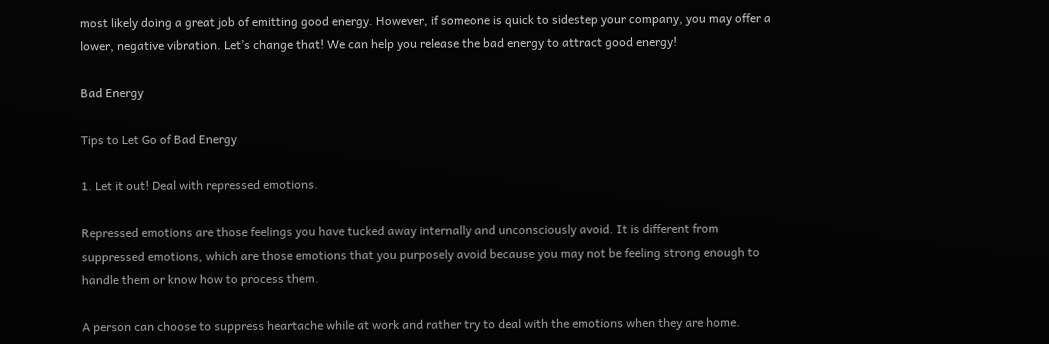most likely doing a great job of emitting good energy. However, if someone is quick to sidestep your company, you may offer a lower, negative vibration. Let’s change that! We can help you release the bad energy to attract good energy!

Bad Energy

Tips to Let Go of Bad Energy

1. Let it out! Deal with repressed emotions.

Repressed emotions are those feelings you have tucked away internally and unconsciously avoid. It is different from suppressed emotions, which are those emotions that you purposely avoid because you may not be feeling strong enough to handle them or know how to process them.

A person can choose to suppress heartache while at work and rather try to deal with the emotions when they are home.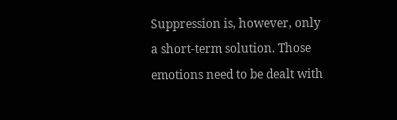Suppression is, however, only a short-term solution. Those emotions need to be dealt with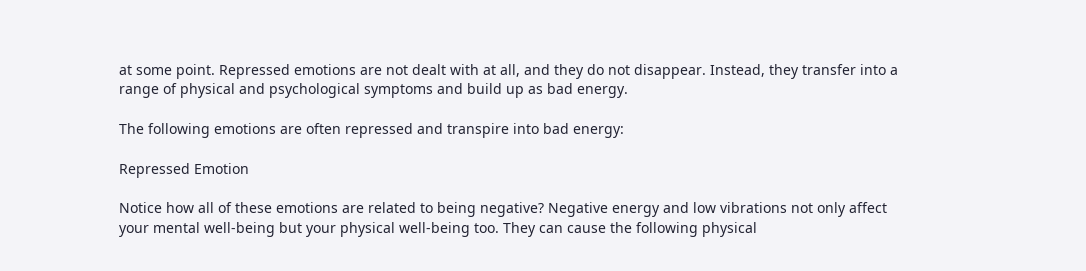at some point. Repressed emotions are not dealt with at all, and they do not disappear. Instead, they transfer into a range of physical and psychological symptoms and build up as bad energy.

The following emotions are often repressed and transpire into bad energy:

Repressed Emotion

Notice how all of these emotions are related to being negative? Negative energy and low vibrations not only affect your mental well-being but your physical well-being too. They can cause the following physical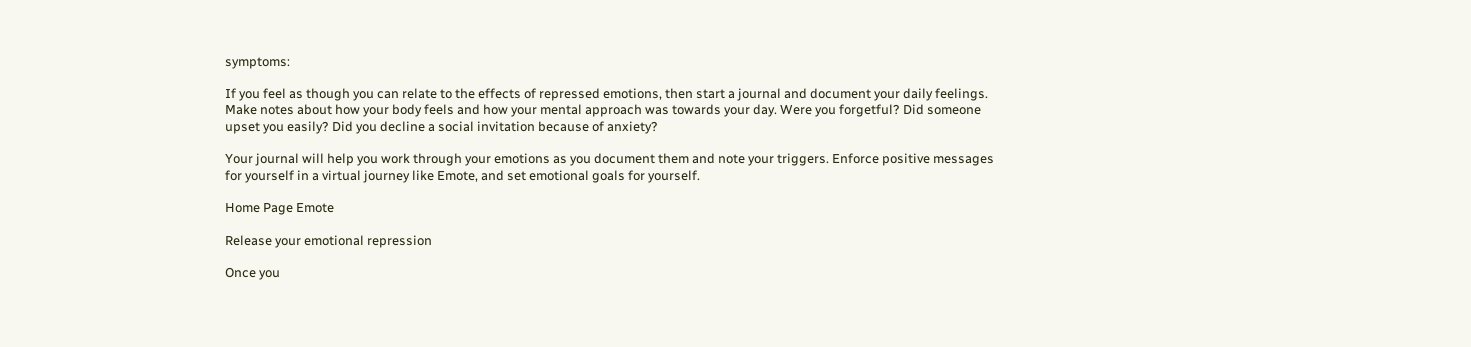symptoms:

If you feel as though you can relate to the effects of repressed emotions, then start a journal and document your daily feelings. Make notes about how your body feels and how your mental approach was towards your day. Were you forgetful? Did someone upset you easily? Did you decline a social invitation because of anxiety?

Your journal will help you work through your emotions as you document them and note your triggers. Enforce positive messages for yourself in a virtual journey like Emote, and set emotional goals for yourself.

Home Page Emote

Release your emotional repression

Once you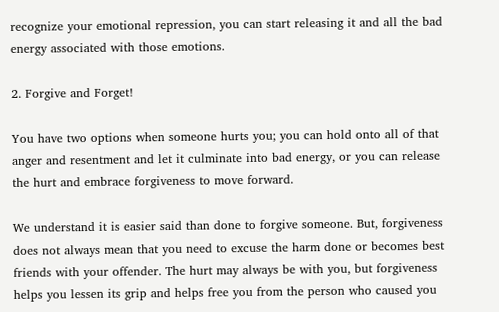recognize your emotional repression, you can start releasing it and all the bad energy associated with those emotions.

2. Forgive and Forget!

You have two options when someone hurts you; you can hold onto all of that anger and resentment and let it culminate into bad energy, or you can release the hurt and embrace forgiveness to move forward.

We understand it is easier said than done to forgive someone. But, forgiveness does not always mean that you need to excuse the harm done or becomes best friends with your offender. The hurt may always be with you, but forgiveness helps you lessen its grip and helps free you from the person who caused you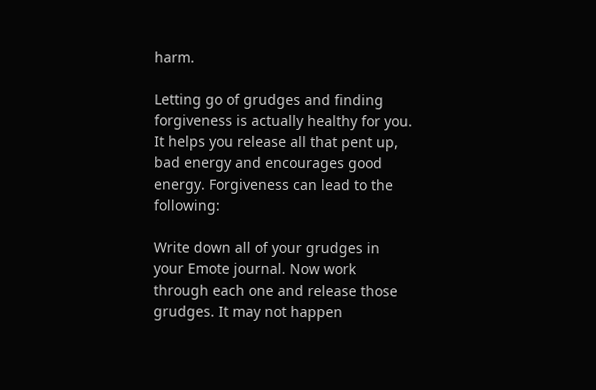harm.

Letting go of grudges and finding forgiveness is actually healthy for you. It helps you release all that pent up, bad energy and encourages good energy. Forgiveness can lead to the following:

Write down all of your grudges in your Emote journal. Now work through each one and release those grudges. It may not happen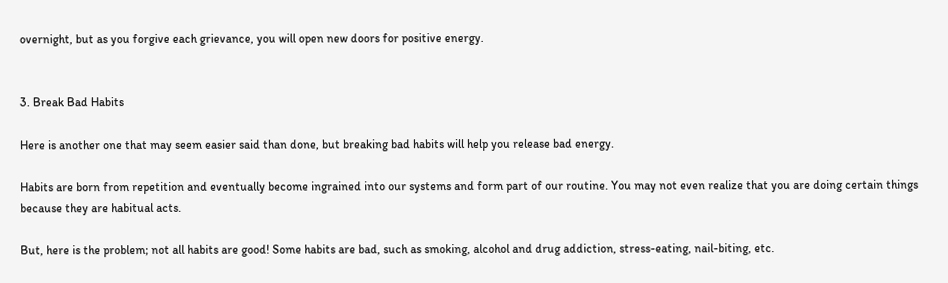overnight, but as you forgive each grievance, you will open new doors for positive energy.


3. Break Bad Habits

Here is another one that may seem easier said than done, but breaking bad habits will help you release bad energy.

Habits are born from repetition and eventually become ingrained into our systems and form part of our routine. You may not even realize that you are doing certain things because they are habitual acts.

But, here is the problem; not all habits are good! Some habits are bad, such as smoking, alcohol and drug addiction, stress-eating, nail-biting, etc.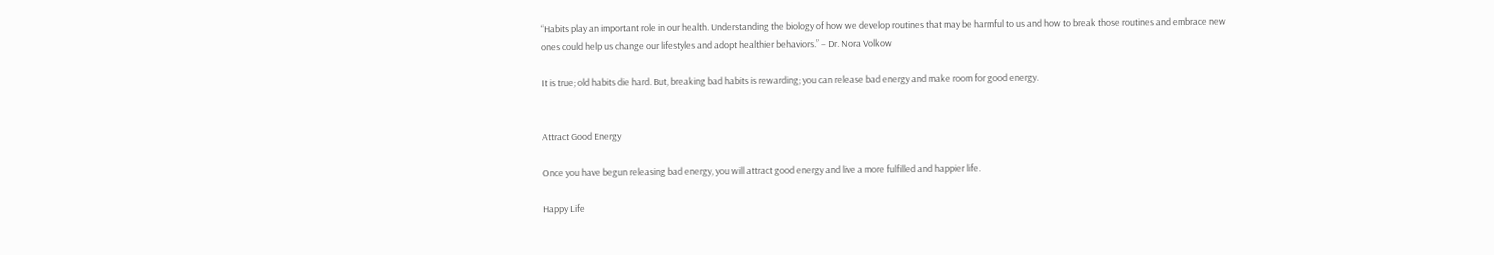“Habits play an important role in our health. Understanding the biology of how we develop routines that may be harmful to us and how to break those routines and embrace new ones could help us change our lifestyles and adopt healthier behaviors.” – Dr. Nora Volkow

It is true; old habits die hard. But, breaking bad habits is rewarding; you can release bad energy and make room for good energy.


Attract Good Energy

Once you have begun releasing bad energy, you will attract good energy and live a more fulfilled and happier life.

Happy Life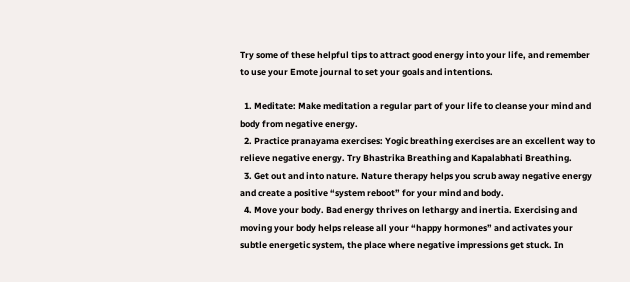Try some of these helpful tips to attract good energy into your life, and remember to use your Emote journal to set your goals and intentions.

  1. Meditate: Make meditation a regular part of your life to cleanse your mind and body from negative energy.
  2. Practice pranayama exercises: Yogic breathing exercises are an excellent way to relieve negative energy. Try Bhastrika Breathing and Kapalabhati Breathing.
  3. Get out and into nature. Nature therapy helps you scrub away negative energy and create a positive “system reboot” for your mind and body.
  4. Move your body. Bad energy thrives on lethargy and inertia. Exercising and moving your body helps release all your “happy hormones” and activates your subtle energetic system, the place where negative impressions get stuck. In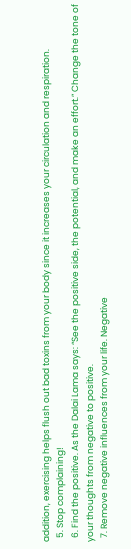addition, exercising helps flush out bad toxins from your body since it increases your circulation and respiration.
  5. Stop complaining!
  6. Find the positive. As the Dalai Lama says: “See the positive side, the potential, and make an effort.” Change the tone of your thoughts from negative to positive.
  7. Remove negative influences from your life. Negative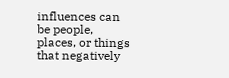influences can be people, places, or things that negatively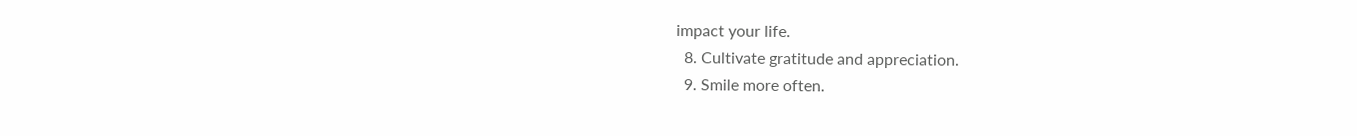impact your life.
  8. Cultivate gratitude and appreciation.
  9. Smile more often.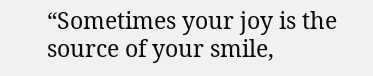“Sometimes your joy is the source of your smile,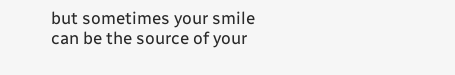but sometimes your smile can be the source of your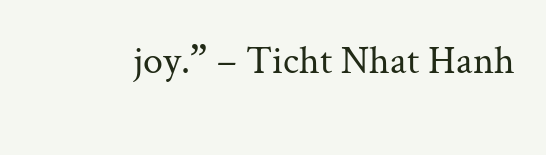joy.” – Ticht Nhat Hanh